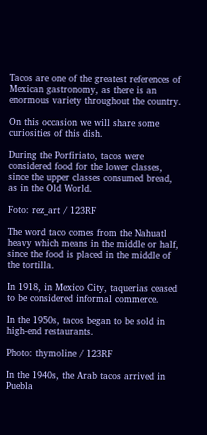Tacos are one of the greatest references of Mexican gastronomy, as there is an enormous variety throughout the country.

On this occasion we will share some curiosities of this dish.

During the Porfiriato, tacos were considered food for the lower classes, since the upper classes consumed bread, as in the Old World.

Foto: rez_art / 123RF

The word taco comes from the Nahuatl heavy which means in the middle or half, since the food is placed in the middle of the tortilla.

In 1918, in Mexico City, taquerias ceased to be considered informal commerce.

In the 1950s, tacos began to be sold in high-end restaurants.

Photo: thymoline / 123RF

In the 1940s, the Arab tacos arrived in Puebla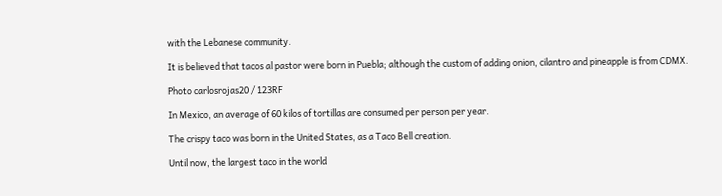with the Lebanese community.

It is believed that tacos al pastor were born in Puebla; although the custom of adding onion, cilantro and pineapple is from CDMX.

Photo carlosrojas20 / 123RF

In Mexico, an average of 60 kilos of tortillas are consumed per person per year.

The crispy taco was born in the United States, as a Taco Bell creation.

Until now, the largest taco in the world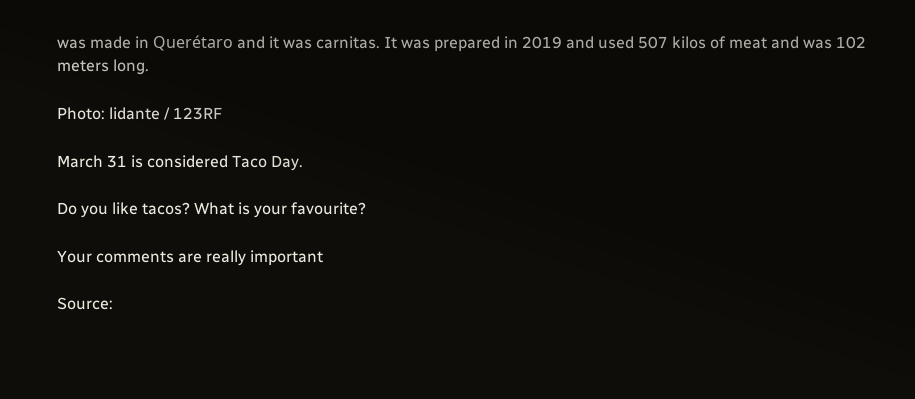was made in Querétaro and it was carnitas. It was prepared in 2019 and used 507 kilos of meat and was 102 meters long.

Photo: lidante / 123RF

March 31 is considered Taco Day.

Do you like tacos? What is your favourite?

Your comments are really important

Source: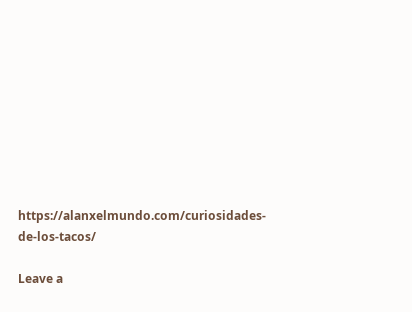https://alanxelmundo.com/curiosidades-de-los-tacos/

Leave a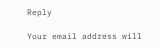Reply

Your email address will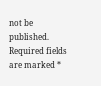not be published. Required fields are marked *